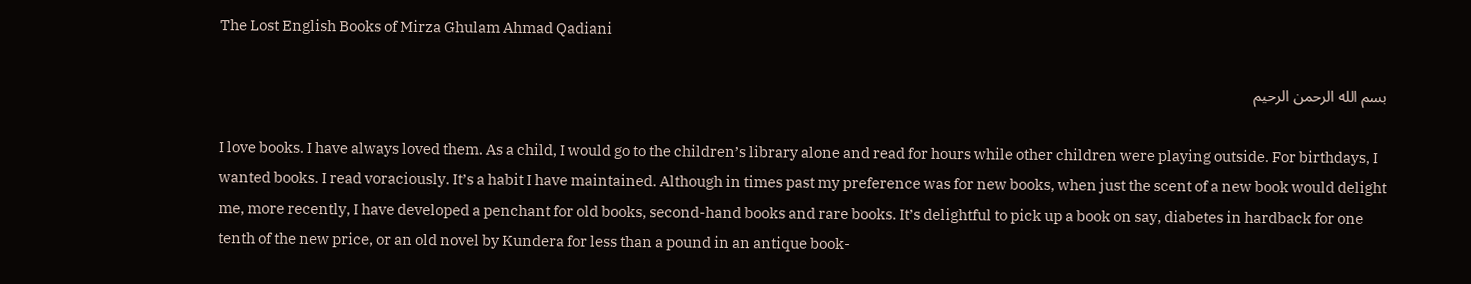The Lost English Books of Mirza Ghulam Ahmad Qadiani

بسم الله الرحمن الرحيم

I love books. I have always loved them. As a child, I would go to the children’s library alone and read for hours while other children were playing outside. For birthdays, I wanted books. I read voraciously. It’s a habit I have maintained. Although in times past my preference was for new books, when just the scent of a new book would delight me, more recently, I have developed a penchant for old books, second-hand books and rare books. It’s delightful to pick up a book on say, diabetes in hardback for one tenth of the new price, or an old novel by Kundera for less than a pound in an antique book-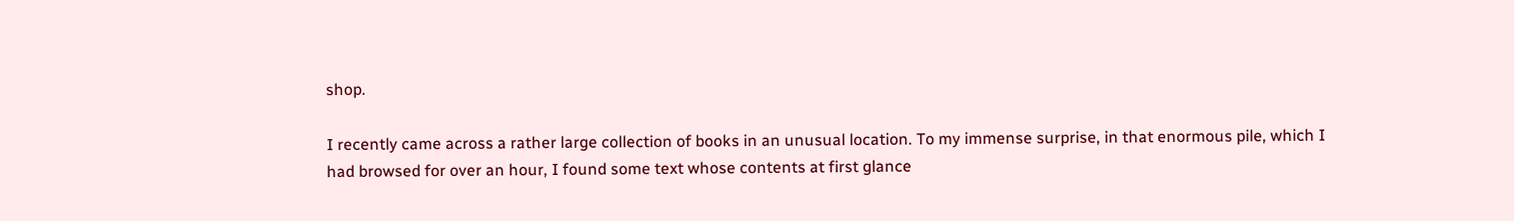shop.

I recently came across a rather large collection of books in an unusual location. To my immense surprise, in that enormous pile, which I had browsed for over an hour, I found some text whose contents at first glance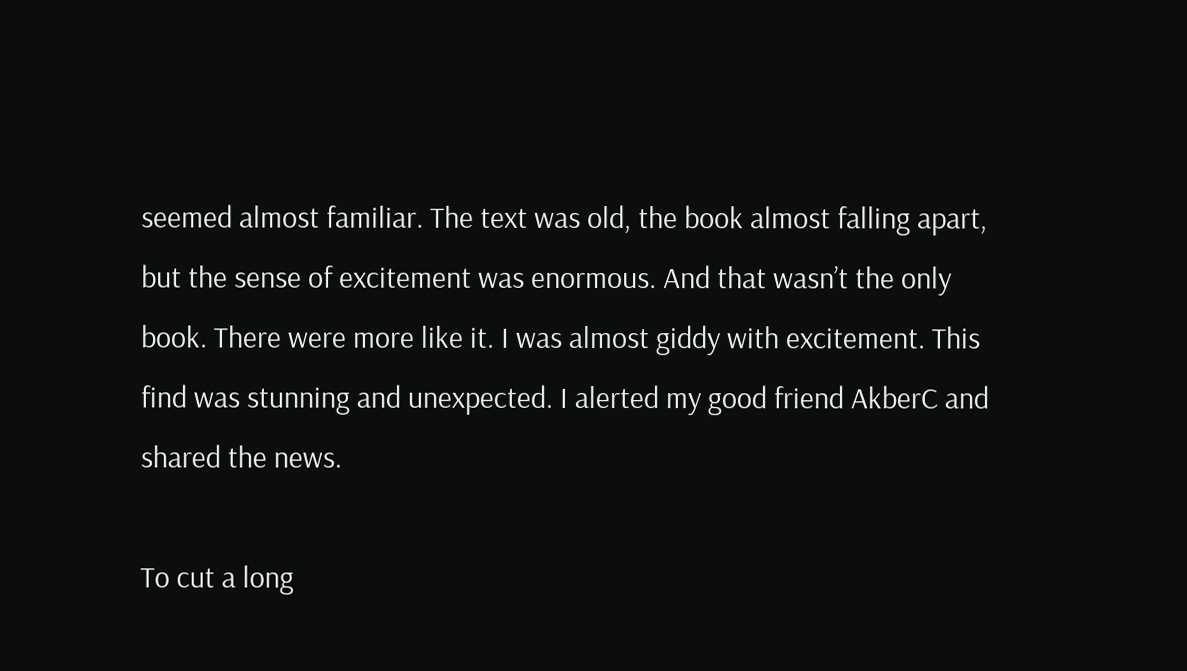seemed almost familiar. The text was old, the book almost falling apart, but the sense of excitement was enormous. And that wasn’t the only book. There were more like it. I was almost giddy with excitement. This find was stunning and unexpected. I alerted my good friend AkberC and shared the news.

To cut a long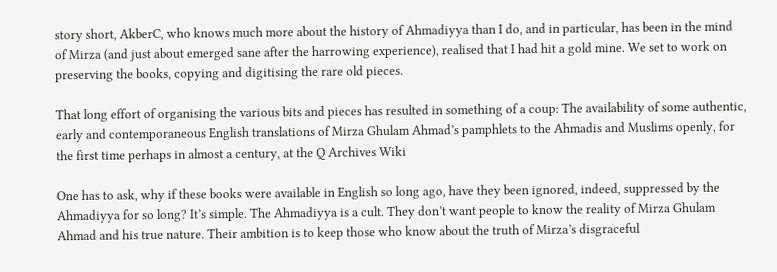story short, AkberC, who knows much more about the history of Ahmadiyya than I do, and in particular, has been in the mind of Mirza (and just about emerged sane after the harrowing experience), realised that I had hit a gold mine. We set to work on preserving the books, copying and digitising the rare old pieces.

That long effort of organising the various bits and pieces has resulted in something of a coup: The availability of some authentic, early and contemporaneous English translations of Mirza Ghulam Ahmad’s pamphlets to the Ahmadis and Muslims openly, for the first time perhaps in almost a century, at the Q Archives Wiki

One has to ask, why if these books were available in English so long ago, have they been ignored, indeed, suppressed by the Ahmadiyya for so long? It’s simple. The Ahmadiyya is a cult. They don’t want people to know the reality of Mirza Ghulam Ahmad and his true nature. Their ambition is to keep those who know about the truth of Mirza’s disgraceful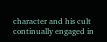character and his cult continually engaged in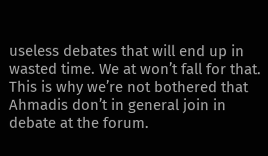useless debates that will end up in wasted time. We at won’t fall for that. This is why we’re not bothered that Ahmadis don’t in general join in debate at the forum.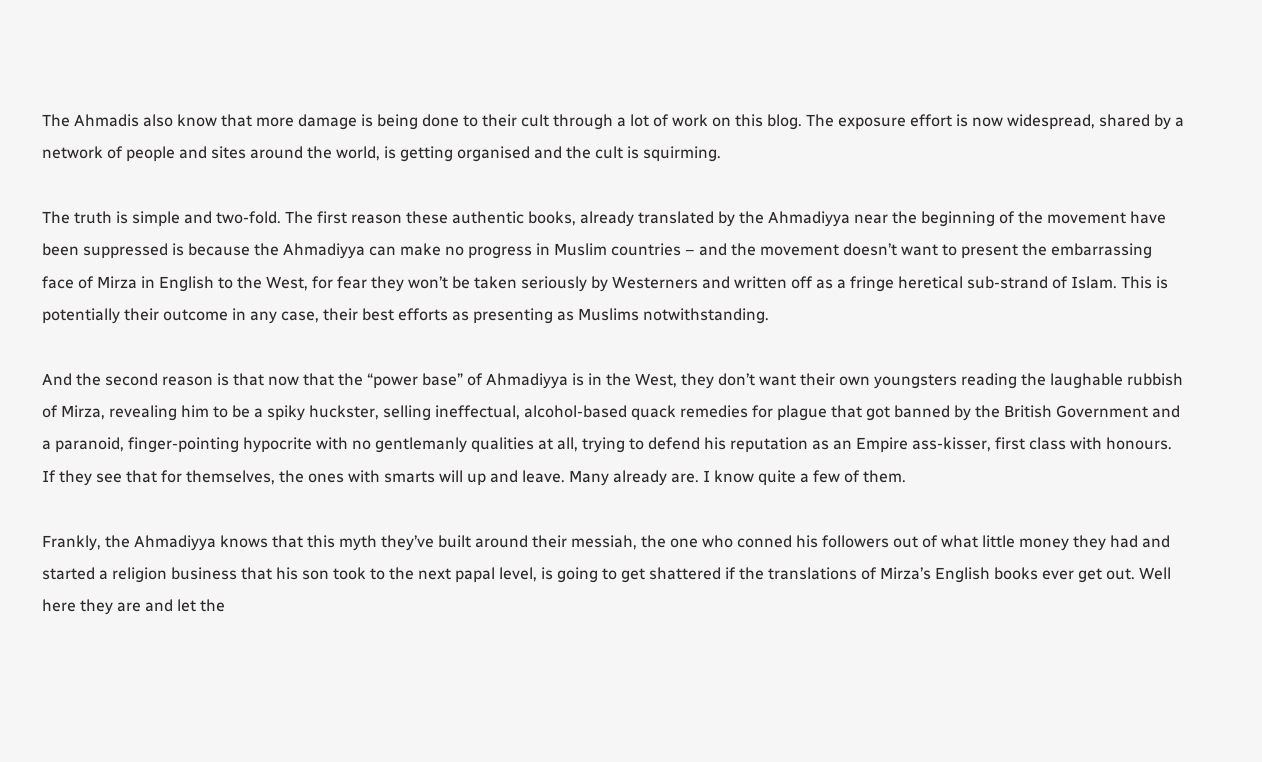The Ahmadis also know that more damage is being done to their cult through a lot of work on this blog. The exposure effort is now widespread, shared by a network of people and sites around the world, is getting organised and the cult is squirming.

The truth is simple and two-fold. The first reason these authentic books, already translated by the Ahmadiyya near the beginning of the movement have been suppressed is because the Ahmadiyya can make no progress in Muslim countries – and the movement doesn’t want to present the embarrassing face of Mirza in English to the West, for fear they won’t be taken seriously by Westerners and written off as a fringe heretical sub-strand of Islam. This is potentially their outcome in any case, their best efforts as presenting as Muslims notwithstanding.

And the second reason is that now that the “power base” of Ahmadiyya is in the West, they don’t want their own youngsters reading the laughable rubbish of Mirza, revealing him to be a spiky huckster, selling ineffectual, alcohol-based quack remedies for plague that got banned by the British Government and a paranoid, finger-pointing hypocrite with no gentlemanly qualities at all, trying to defend his reputation as an Empire ass-kisser, first class with honours. If they see that for themselves, the ones with smarts will up and leave. Many already are. I know quite a few of them.

Frankly, the Ahmadiyya knows that this myth they’ve built around their messiah, the one who conned his followers out of what little money they had and started a religion business that his son took to the next papal level, is going to get shattered if the translations of Mirza’s English books ever get out. Well here they are and let the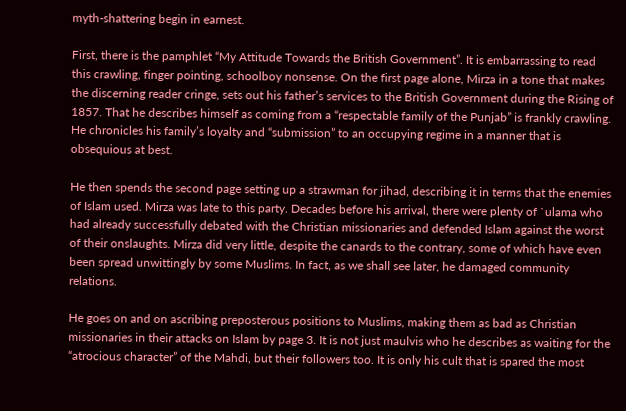myth-shattering begin in earnest.

First, there is the pamphlet “My Attitude Towards the British Government”. It is embarrassing to read this crawling, finger pointing, schoolboy nonsense. On the first page alone, Mirza in a tone that makes the discerning reader cringe, sets out his father’s services to the British Government during the Rising of 1857. That he describes himself as coming from a “respectable family of the Punjab” is frankly crawling. He chronicles his family’s loyalty and “submission” to an occupying regime in a manner that is obsequious at best.

He then spends the second page setting up a strawman for jihad, describing it in terms that the enemies of Islam used. Mirza was late to this party. Decades before his arrival, there were plenty of `ulama who had already successfully debated with the Christian missionaries and defended Islam against the worst of their onslaughts. Mirza did very little, despite the canards to the contrary, some of which have even been spread unwittingly by some Muslims. In fact, as we shall see later, he damaged community relations.

He goes on and on ascribing preposterous positions to Muslims, making them as bad as Christian missionaries in their attacks on Islam by page 3. It is not just maulvis who he describes as waiting for the “atrocious character” of the Mahdi, but their followers too. It is only his cult that is spared the most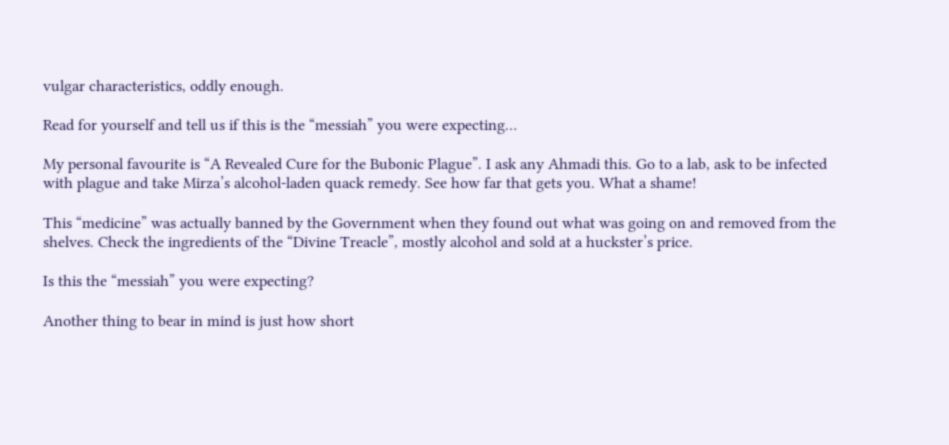vulgar characteristics, oddly enough.

Read for yourself and tell us if this is the “messiah” you were expecting…

My personal favourite is “A Revealed Cure for the Bubonic Plague”. I ask any Ahmadi this. Go to a lab, ask to be infected with plague and take Mirza’s alcohol-laden quack remedy. See how far that gets you. What a shame!

This “medicine” was actually banned by the Government when they found out what was going on and removed from the shelves. Check the ingredients of the “Divine Treacle”, mostly alcohol and sold at a huckster’s price.

Is this the “messiah” you were expecting?

Another thing to bear in mind is just how short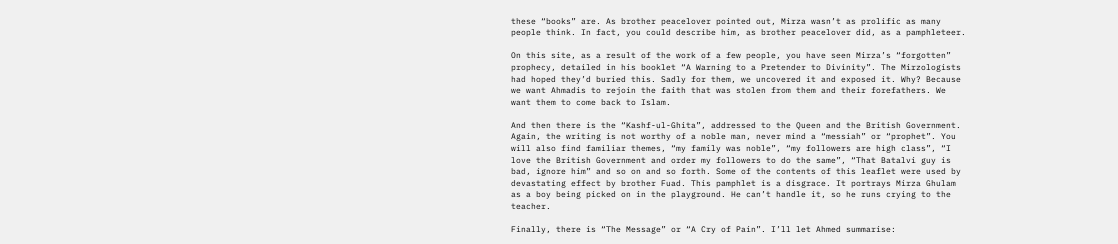these “books” are. As brother peacelover pointed out, Mirza wasn’t as prolific as many people think. In fact, you could describe him, as brother peacelover did, as a pamphleteer.

On this site, as a result of the work of a few people, you have seen Mirza’s “forgotten” prophecy, detailed in his booklet “A Warning to a Pretender to Divinity”. The Mirzologists had hoped they’d buried this. Sadly for them, we uncovered it and exposed it. Why? Because we want Ahmadis to rejoin the faith that was stolen from them and their forefathers. We want them to come back to Islam.

And then there is the “Kashf-ul-Ghita”, addressed to the Queen and the British Government. Again, the writing is not worthy of a noble man, never mind a “messiah” or “prophet”. You will also find familiar themes, “my family was noble”, “my followers are high class”, “I love the British Government and order my followers to do the same”, “That Batalvi guy is bad, ignore him” and so on and so forth. Some of the contents of this leaflet were used by devastating effect by brother Fuad. This pamphlet is a disgrace. It portrays Mirza Ghulam as a boy being picked on in the playground. He can’t handle it, so he runs crying to the teacher.

Finally, there is “The Message” or “A Cry of Pain”. I’ll let Ahmed summarise: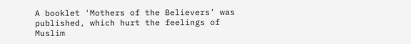A booklet ‘Mothers of the Believers’ was published, which hurt the feelings of Muslim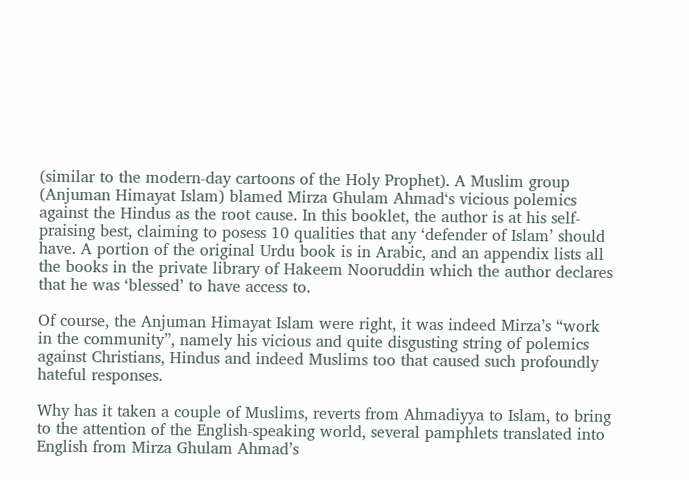(similar to the modern-day cartoons of the Holy Prophet). A Muslim group (Anjuman Himayat Islam) blamed Mirza Ghulam Ahmad‘s vicious polemics against the Hindus as the root cause. In this booklet, the author is at his self-praising best, claiming to posess 10 qualities that any ‘defender of Islam’ should have. A portion of the original Urdu book is in Arabic, and an appendix lists all the books in the private library of Hakeem Nooruddin which the author declares that he was ‘blessed’ to have access to.

Of course, the Anjuman Himayat Islam were right, it was indeed Mirza’s “work in the community”, namely his vicious and quite disgusting string of polemics against Christians, Hindus and indeed Muslims too that caused such profoundly hateful responses.

Why has it taken a couple of Muslims, reverts from Ahmadiyya to Islam, to bring to the attention of the English-speaking world, several pamphlets translated into English from Mirza Ghulam Ahmad’s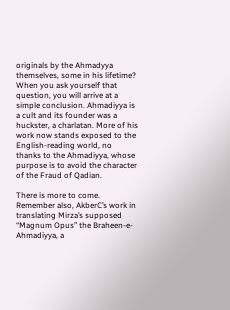originals by the Ahmadyya themselves, some in his lifetime? When you ask yourself that question, you will arrive at a simple conclusion. Ahmadiyya is a cult and its founder was a huckster, a charlatan. More of his work now stands exposed to the English-reading world, no thanks to the Ahmadiyya, whose purpose is to avoid the character of the Fraud of Qadian.

There is more to come. Remember also, AkberC’s work in translating Mirza’s supposed “Magnum Opus” the Braheen-e-Ahmadiyya, a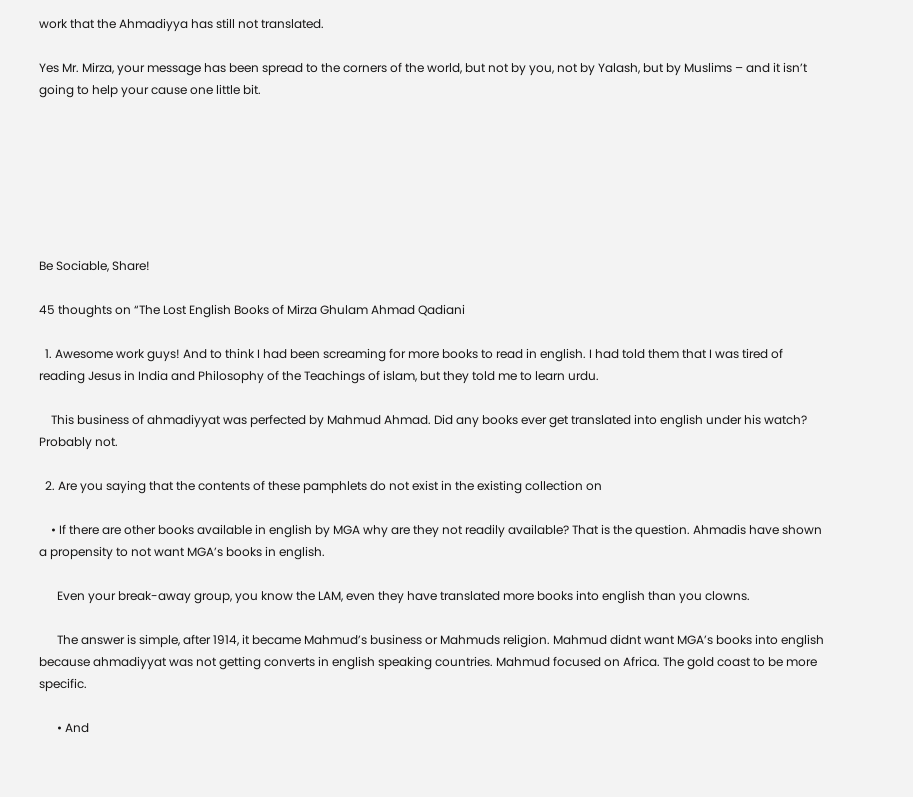work that the Ahmadiyya has still not translated.

Yes Mr. Mirza, your message has been spread to the corners of the world, but not by you, not by Yalash, but by Muslims – and it isn’t going to help your cause one little bit.







Be Sociable, Share!

45 thoughts on “The Lost English Books of Mirza Ghulam Ahmad Qadiani

  1. Awesome work guys! And to think I had been screaming for more books to read in english. I had told them that I was tired of reading Jesus in India and Philosophy of the Teachings of islam, but they told me to learn urdu.

    This business of ahmadiyyat was perfected by Mahmud Ahmad. Did any books ever get translated into english under his watch? Probably not.

  2. Are you saying that the contents of these pamphlets do not exist in the existing collection on

    • If there are other books available in english by MGA why are they not readily available? That is the question. Ahmadis have shown a propensity to not want MGA’s books in english.

      Even your break-away group, you know the LAM, even they have translated more books into english than you clowns.

      The answer is simple, after 1914, it became Mahmud’s business or Mahmuds religion. Mahmud didnt want MGA’s books into english because ahmadiyyat was not getting converts in english speaking countries. Mahmud focused on Africa. The gold coast to be more specific.

      • And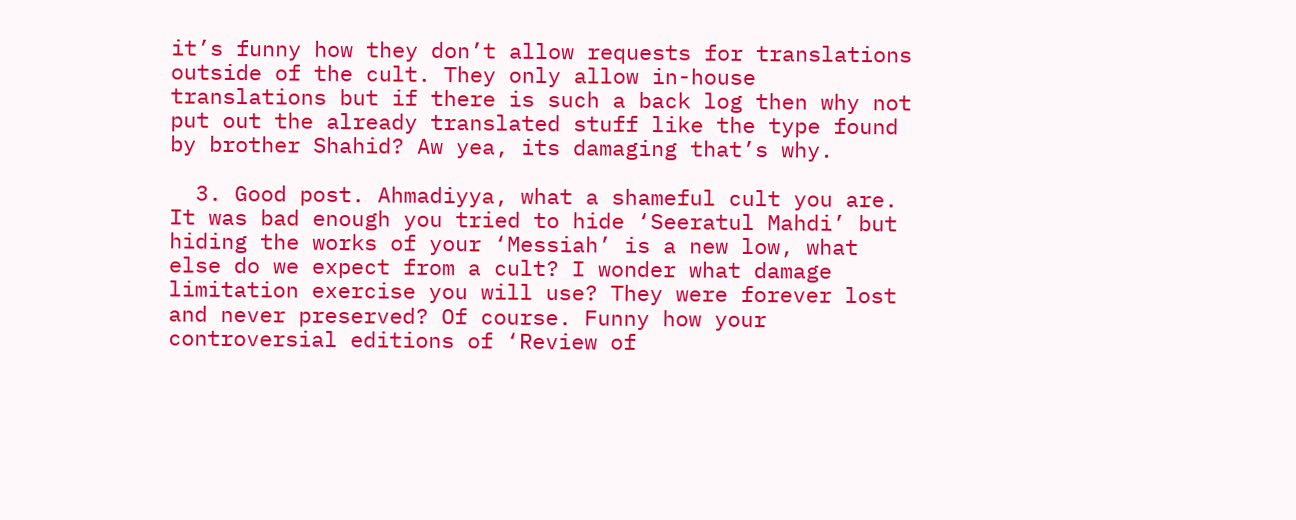it’s funny how they don’t allow requests for translations outside of the cult. They only allow in-house translations but if there is such a back log then why not put out the already translated stuff like the type found by brother Shahid? Aw yea, its damaging that’s why.

  3. Good post. Ahmadiyya, what a shameful cult you are. It was bad enough you tried to hide ‘Seeratul Mahdi’ but hiding the works of your ‘Messiah’ is a new low, what else do we expect from a cult? I wonder what damage limitation exercise you will use? They were forever lost and never preserved? Of course. Funny how your controversial editions of ‘Review of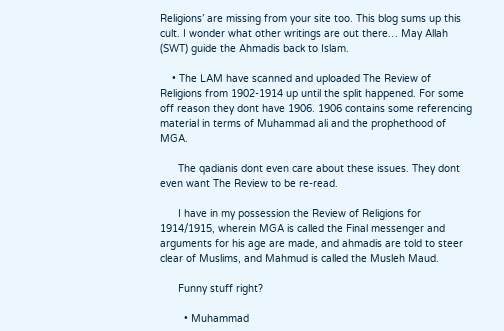Religions’ are missing from your site too. This blog sums up this cult. I wonder what other writings are out there… May Allah (SWT) guide the Ahmadis back to Islam.

    • The LAM have scanned and uploaded The Review of Religions from 1902-1914 up until the split happened. For some off reason they dont have 1906. 1906 contains some referencing material in terms of Muhammad ali and the prophethood of MGA.

      The qadianis dont even care about these issues. They dont even want The Review to be re-read.

      I have in my possession the Review of Religions for 1914/1915, wherein MGA is called the Final messenger and arguments for his age are made, and ahmadis are told to steer clear of Muslims, and Mahmud is called the Musleh Maud.

      Funny stuff right?

        • Muhammad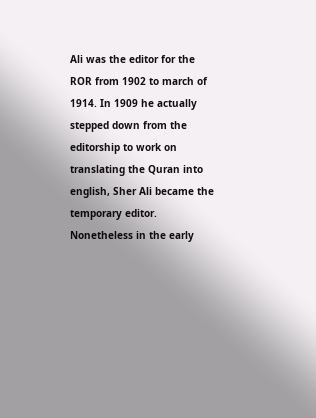Ali was the editor for the ROR from 1902 to march of 1914. In 1909 he actually stepped down from the editorship to work on translating the Quran into english, Sher Ali became the temporary editor. Nonetheless in the early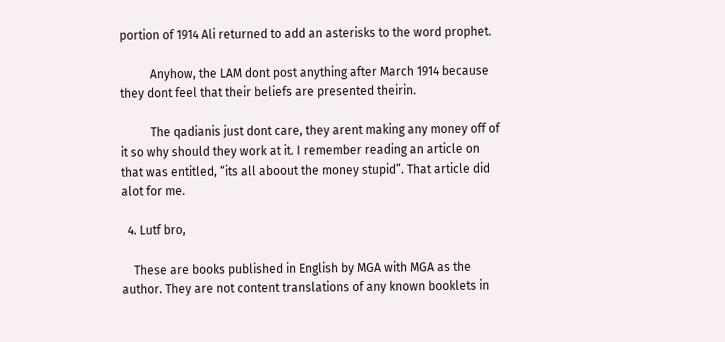portion of 1914 Ali returned to add an asterisks to the word prophet.

          Anyhow, the LAM dont post anything after March 1914 because they dont feel that their beliefs are presented theirin.

          The qadianis just dont care, they arent making any money off of it so why should they work at it. I remember reading an article on that was entitled, “its all aboout the money stupid”. That article did alot for me.

  4. Lutf bro,

    These are books published in English by MGA with MGA as the author. They are not content translations of any known booklets in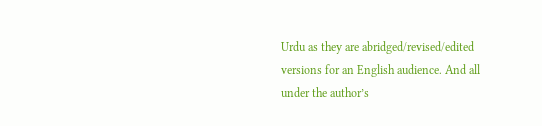Urdu as they are abridged/revised/edited versions for an English audience. And all under the author’s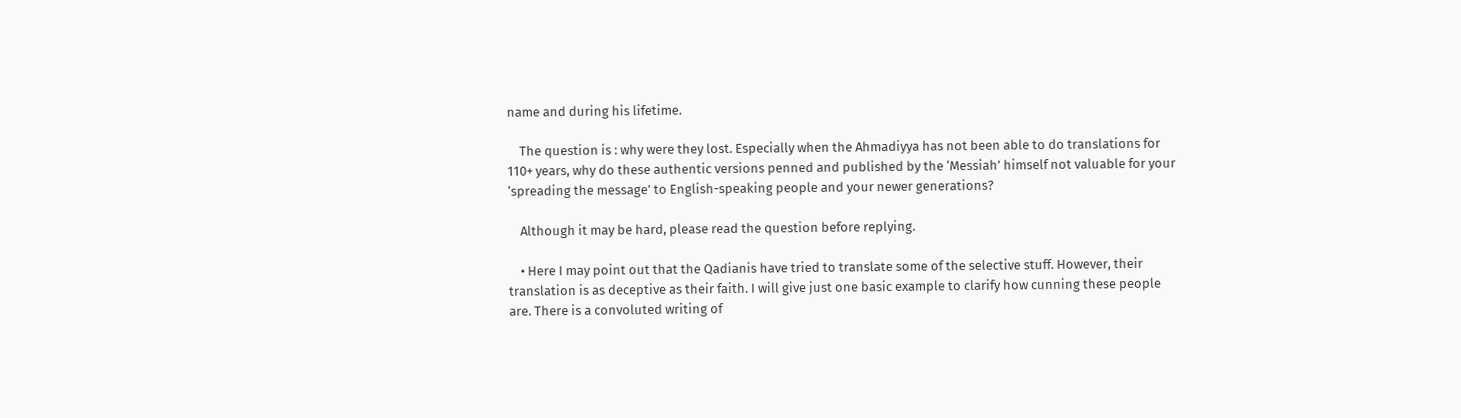name and during his lifetime.

    The question is : why were they lost. Especially when the Ahmadiyya has not been able to do translations for 110+ years, why do these authentic versions penned and published by the ‘Messiah’ himself not valuable for your ‘spreading the message’ to English-speaking people and your newer generations?

    Although it may be hard, please read the question before replying.

    • Here I may point out that the Qadianis have tried to translate some of the selective stuff. However, their translation is as deceptive as their faith. I will give just one basic example to clarify how cunning these people are. There is a convoluted writing of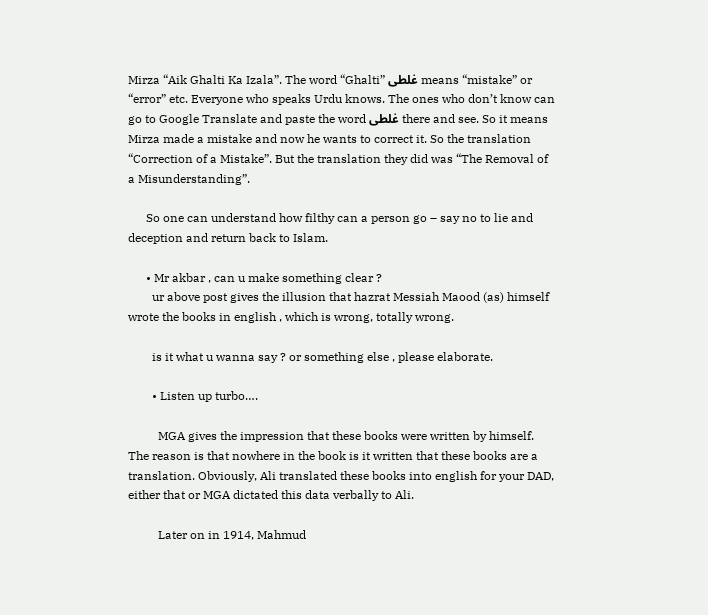Mirza “Aik Ghalti Ka Izala”. The word “Ghalti” غلطی means “mistake” or “error” etc. Everyone who speaks Urdu knows. The ones who don’t know can go to Google Translate and paste the word غلطی there and see. So it means Mirza made a mistake and now he wants to correct it. So the translation “Correction of a Mistake”. But the translation they did was “The Removal of a Misunderstanding”.

      So one can understand how filthy can a person go – say no to lie and deception and return back to Islam.

      • Mr akbar , can u make something clear ?
        ur above post gives the illusion that hazrat Messiah Maood (as) himself wrote the books in english , which is wrong, totally wrong.

        is it what u wanna say ? or something else , please elaborate.

        • Listen up turbo….

          MGA gives the impression that these books were written by himself. The reason is that nowhere in the book is it written that these books are a translation. Obviously, Ali translated these books into english for your DAD, either that or MGA dictated this data verbally to Ali.

          Later on in 1914, Mahmud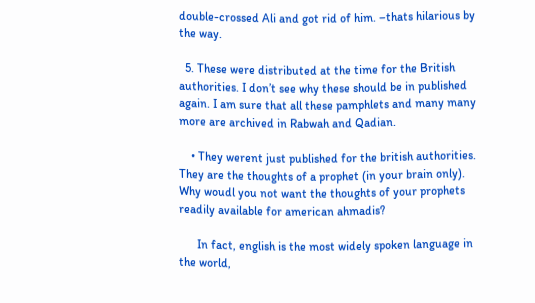double-crossed Ali and got rid of him. –thats hilarious by the way.

  5. These were distributed at the time for the British authorities. I don’t see why these should be in published again. I am sure that all these pamphlets and many many more are archived in Rabwah and Qadian.

    • They werent just published for the british authorities. They are the thoughts of a prophet (in your brain only). Why woudl you not want the thoughts of your prophets readily available for american ahmadis?

      In fact, english is the most widely spoken language in the world,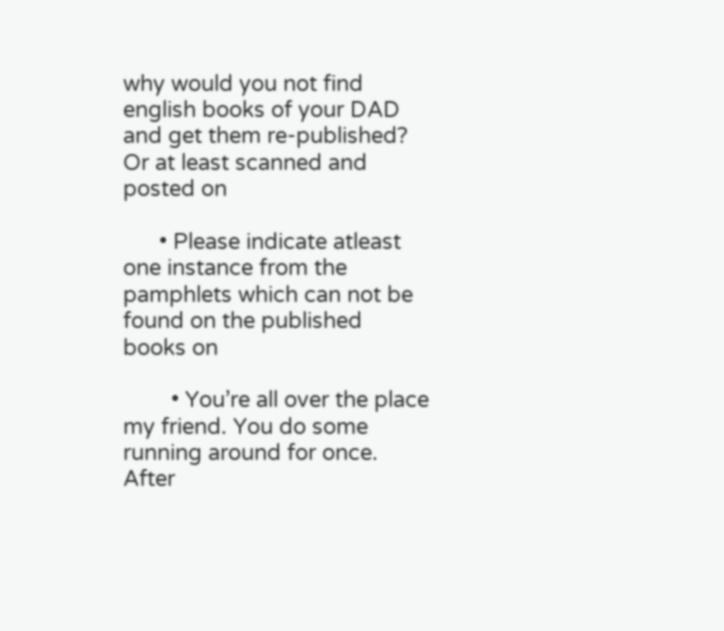why would you not find english books of your DAD and get them re-published? Or at least scanned and posted on

      • Please indicate atleast one instance from the pamphlets which can not be found on the published books on

        • You’re all over the place my friend. You do some running around for once. After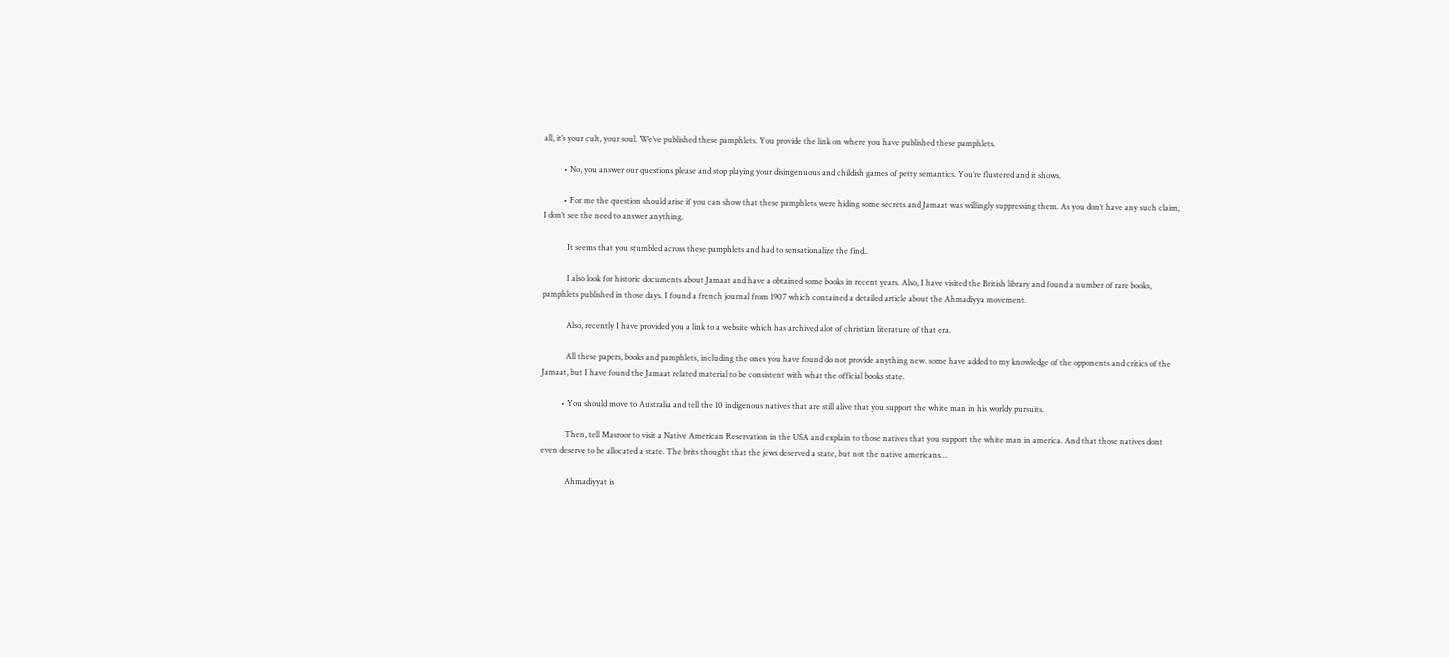all, it’s your cult, your soul. We’ve published these pamphlets. You provide the link on where you have published these pamphlets.

          • No, you answer our questions please and stop playing your disingenuous and childish games of petty semantics. You’re flustered and it shows.

          • For me the question should arise if you can show that these pamphlets were hiding some secrets and Jamaat was willingly suppressing them. As you don’t have any such claim, I don’t see the need to answer anything.

            It seems that you stumbled across these pamphlets and had to sensationalize the find..

            I also look for historic documents about Jamaat and have a obtained some books in recent years. Also, I have visited the British library and found a number of rare books, pamphlets published in those days. I found a french journal from 1907 which contained a detailed article about the Ahmadiyya movement.

            Also, recently I have provided you a link to a website which has archived alot of christian literature of that era.

            All these papers, books and pamphlets, including the ones you have found do not provide anything new. some have added to my knowledge of the opponents and critics of the Jamaat, but I have found the Jamaat related material to be consistent with what the official books state.

          • You should move to Australia and tell the 10 indigenous natives that are still alive that you support the white man in his worldy pursuits.

            Then, tell Masroor to visit a Native American Reservation in the USA and explain to those natives that you support the white man in america. And that those natives dont even deserve to be allocated a state. The brits thought that the jews deserved a state, but not the native americans…

            Ahmadiyyat is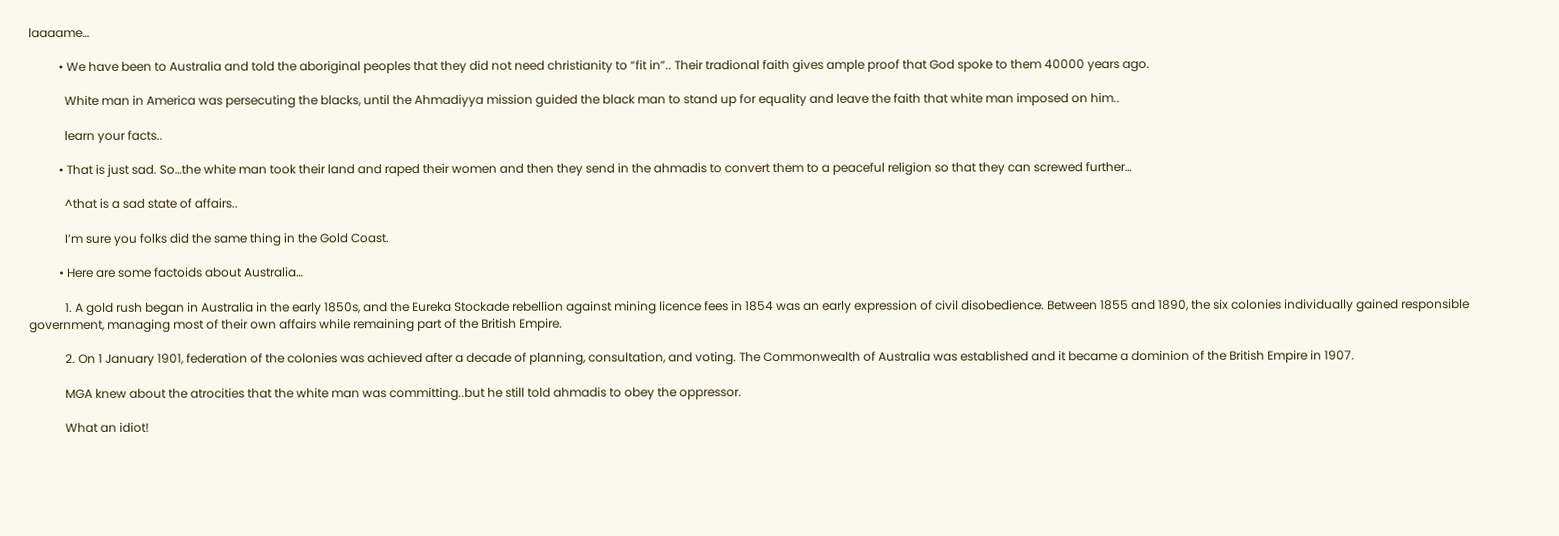laaaame…

          • We have been to Australia and told the aboriginal peoples that they did not need christianity to “fit in”.. Their tradional faith gives ample proof that God spoke to them 40000 years ago.

            White man in America was persecuting the blacks, until the Ahmadiyya mission guided the black man to stand up for equality and leave the faith that white man imposed on him..

            learn your facts..

          • That is just sad. So…the white man took their land and raped their women and then they send in the ahmadis to convert them to a peaceful religion so that they can screwed further…

            ^that is a sad state of affairs..

            I’m sure you folks did the same thing in the Gold Coast.

          • Here are some factoids about Australia…

            1. A gold rush began in Australia in the early 1850s, and the Eureka Stockade rebellion against mining licence fees in 1854 was an early expression of civil disobedience. Between 1855 and 1890, the six colonies individually gained responsible government, managing most of their own affairs while remaining part of the British Empire.

            2. On 1 January 1901, federation of the colonies was achieved after a decade of planning, consultation, and voting. The Commonwealth of Australia was established and it became a dominion of the British Empire in 1907.

            MGA knew about the atrocities that the white man was committing..but he still told ahmadis to obey the oppressor.

            What an idiot!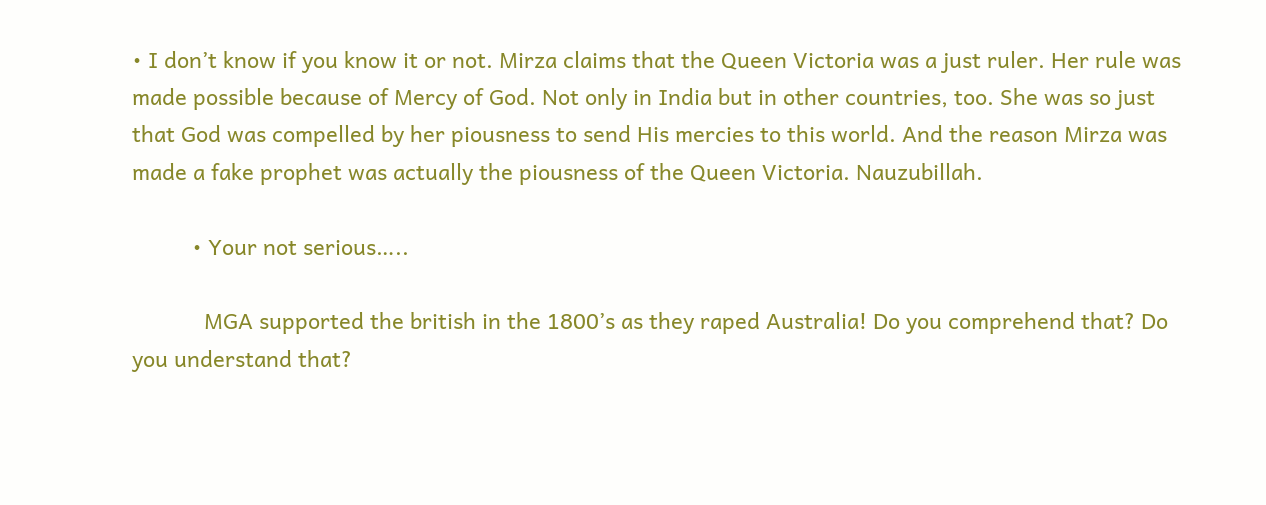• I don’t know if you know it or not. Mirza claims that the Queen Victoria was a just ruler. Her rule was made possible because of Mercy of God. Not only in India but in other countries, too. She was so just that God was compelled by her piousness to send His mercies to this world. And the reason Mirza was made a fake prophet was actually the piousness of the Queen Victoria. Nauzubillah.

          • Your not serious…..

            MGA supported the british in the 1800’s as they raped Australia! Do you comprehend that? Do you understand that?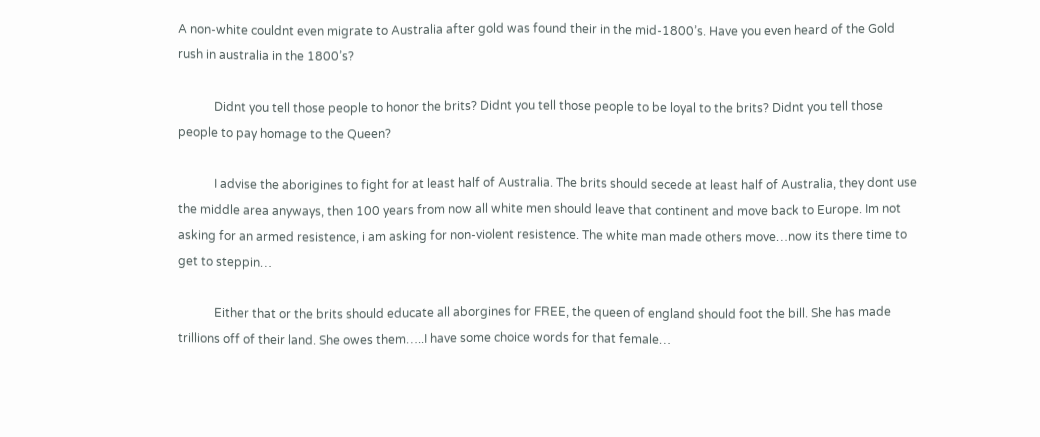A non-white couldnt even migrate to Australia after gold was found their in the mid-1800’s. Have you even heard of the Gold rush in australia in the 1800’s?

            Didnt you tell those people to honor the brits? Didnt you tell those people to be loyal to the brits? Didnt you tell those people to pay homage to the Queen?

            I advise the aborigines to fight for at least half of Australia. The brits should secede at least half of Australia, they dont use the middle area anyways, then 100 years from now all white men should leave that continent and move back to Europe. Im not asking for an armed resistence, i am asking for non-violent resistence. The white man made others move…now its there time to get to steppin…

            Either that or the brits should educate all aborgines for FREE, the queen of england should foot the bill. She has made trillions off of their land. She owes them…..I have some choice words for that female…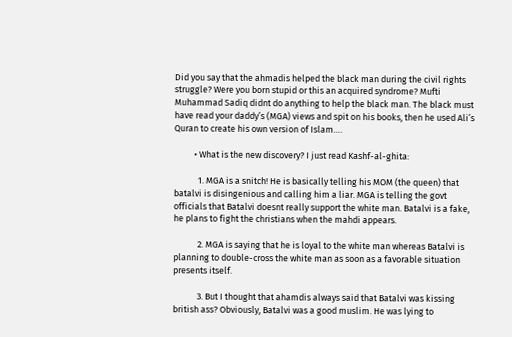Did you say that the ahmadis helped the black man during the civil rights struggle? Were you born stupid or this an acquired syndrome? Mufti Muhammad Sadiq didnt do anything to help the black man. The black must have read your daddy’s (MGA) views and spit on his books, then he used Ali’s Quran to create his own version of Islam….

          • What is the new discovery? I just read Kashf-al-ghita:

            1. MGA is a snitch! He is basically telling his MOM (the queen) that batalvi is disingenious and calling him a liar. MGA is telling the govt officials that Batalvi doesnt really support the white man. Batalvi is a fake, he plans to fight the christians when the mahdi appears.

            2. MGA is saying that he is loyal to the white man whereas Batalvi is planning to double-cross the white man as soon as a favorable situation presents itself.

            3. But I thought that ahamdis always said that Batalvi was kissing british ass? Obviously, Batalvi was a good muslim. He was lying to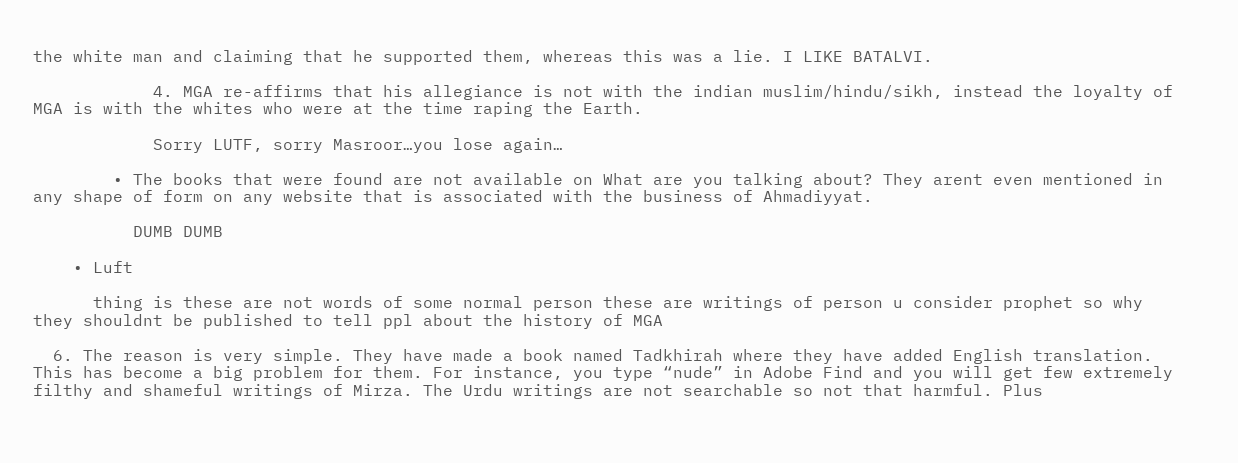the white man and claiming that he supported them, whereas this was a lie. I LIKE BATALVI.

            4. MGA re-affirms that his allegiance is not with the indian muslim/hindu/sikh, instead the loyalty of MGA is with the whites who were at the time raping the Earth.

            Sorry LUTF, sorry Masroor…you lose again…

        • The books that were found are not available on What are you talking about? They arent even mentioned in any shape of form on any website that is associated with the business of Ahmadiyyat.

          DUMB DUMB

    • Luft

      thing is these are not words of some normal person these are writings of person u consider prophet so why they shouldnt be published to tell ppl about the history of MGA

  6. The reason is very simple. They have made a book named Tadkhirah where they have added English translation. This has become a big problem for them. For instance, you type “nude” in Adobe Find and you will get few extremely filthy and shameful writings of Mirza. The Urdu writings are not searchable so not that harmful. Plus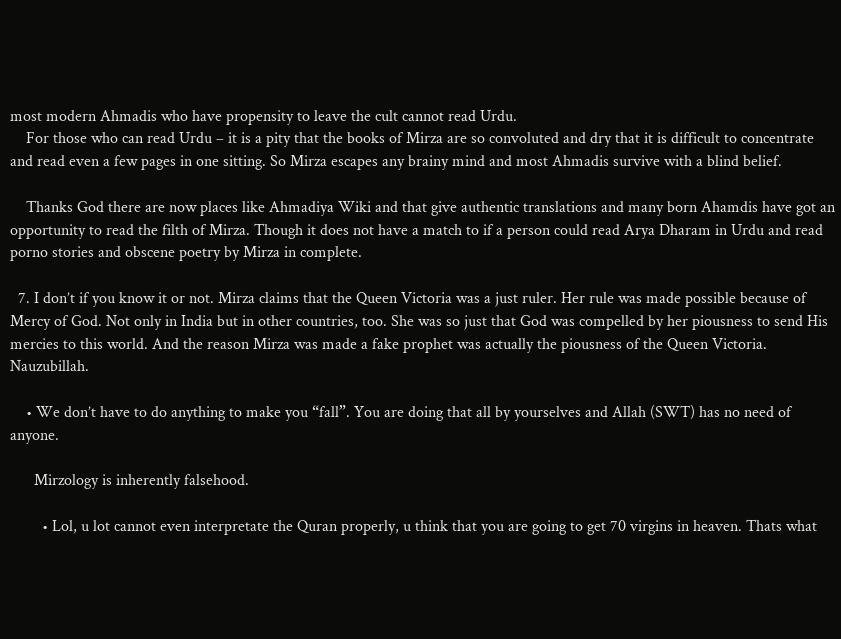most modern Ahmadis who have propensity to leave the cult cannot read Urdu.
    For those who can read Urdu – it is a pity that the books of Mirza are so convoluted and dry that it is difficult to concentrate and read even a few pages in one sitting. So Mirza escapes any brainy mind and most Ahmadis survive with a blind belief.

    Thanks God there are now places like Ahmadiya Wiki and that give authentic translations and many born Ahamdis have got an opportunity to read the filth of Mirza. Though it does not have a match to if a person could read Arya Dharam in Urdu and read porno stories and obscene poetry by Mirza in complete.

  7. I don’t if you know it or not. Mirza claims that the Queen Victoria was a just ruler. Her rule was made possible because of Mercy of God. Not only in India but in other countries, too. She was so just that God was compelled by her piousness to send His mercies to this world. And the reason Mirza was made a fake prophet was actually the piousness of the Queen Victoria. Nauzubillah.

    • We don’t have to do anything to make you “fall”. You are doing that all by yourselves and Allah (SWT) has no need of anyone.

      Mirzology is inherently falsehood.

        • Lol, u lot cannot even interpretate the Quran properly, u think that you are going to get 70 virgins in heaven. Thats what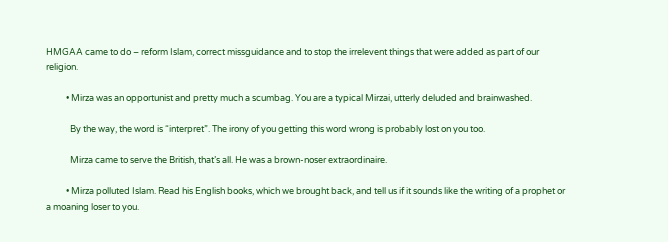HMGAA came to do – reform Islam, correct missguidance and to stop the irrelevent things that were added as part of our religion.

          • Mirza was an opportunist and pretty much a scumbag. You are a typical Mirzai, utterly deluded and brainwashed.

            By the way, the word is “interpret”. The irony of you getting this word wrong is probably lost on you too.

            Mirza came to serve the British, that’s all. He was a brown-noser extraordinaire.

          • Mirza polluted Islam. Read his English books, which we brought back, and tell us if it sounds like the writing of a prophet or a moaning loser to you.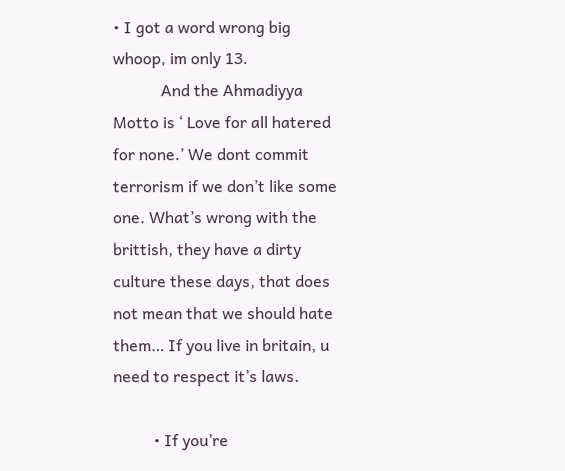• I got a word wrong big whoop, im only 13.
            And the Ahmadiyya Motto is ‘ Love for all hatered for none.’ We dont commit terrorism if we don’t like some one. What’s wrong with the brittish, they have a dirty culture these days, that does not mean that we should hate them… If you live in britain, u need to respect it’s laws.

          • If you’re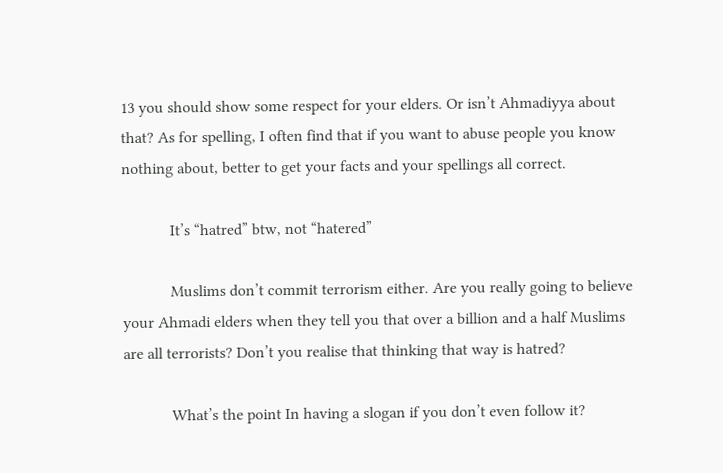13 you should show some respect for your elders. Or isn’t Ahmadiyya about that? As for spelling, I often find that if you want to abuse people you know nothing about, better to get your facts and your spellings all correct.

            It’s “hatred” btw, not “hatered”

            Muslims don’t commit terrorism either. Are you really going to believe your Ahmadi elders when they tell you that over a billion and a half Muslims are all terrorists? Don’t you realise that thinking that way is hatred?

            What’s the point In having a slogan if you don’t even follow it?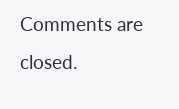Comments are closed.